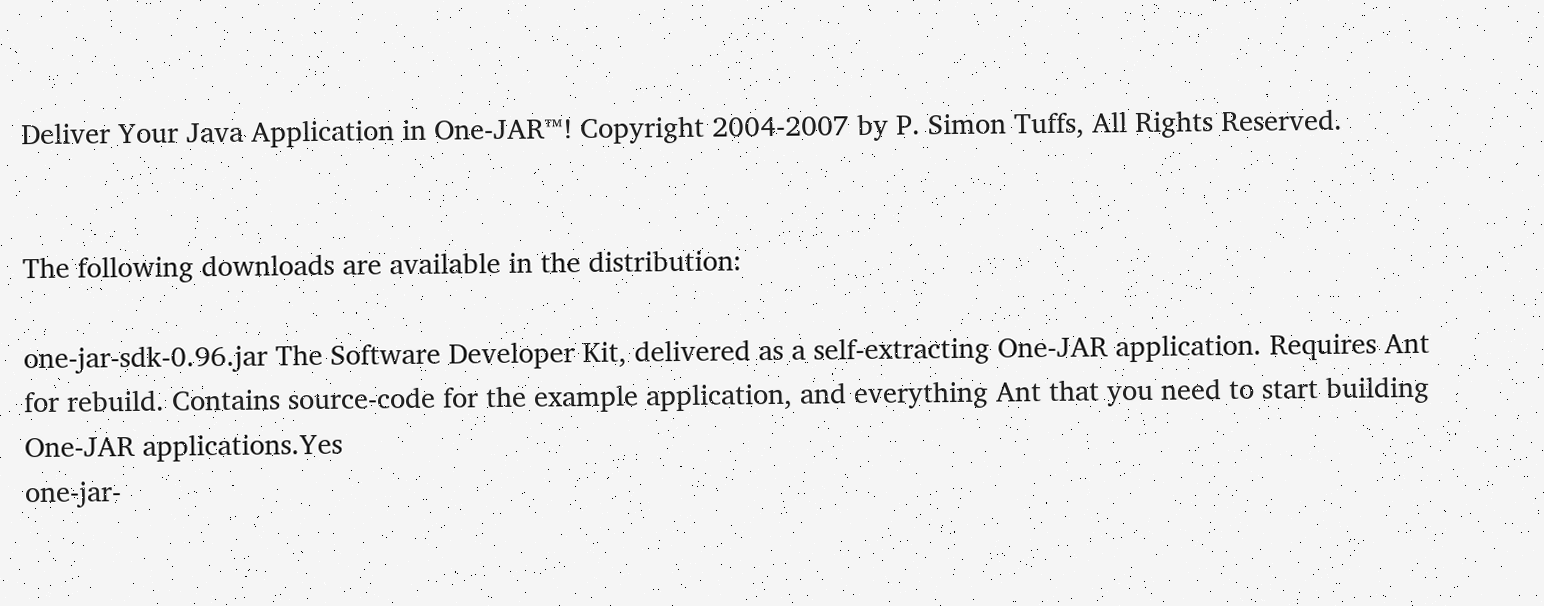Deliver Your Java Application in One-JAR™! Copyright 2004-2007 by P. Simon Tuffs, All Rights Reserved.


The following downloads are available in the distribution:

one-jar-sdk-0.96.jar The Software Developer Kit, delivered as a self-extracting One-JAR application. Requires Ant for rebuild. Contains source-code for the example application, and everything Ant that you need to start building One-JAR applications.Yes
one-jar-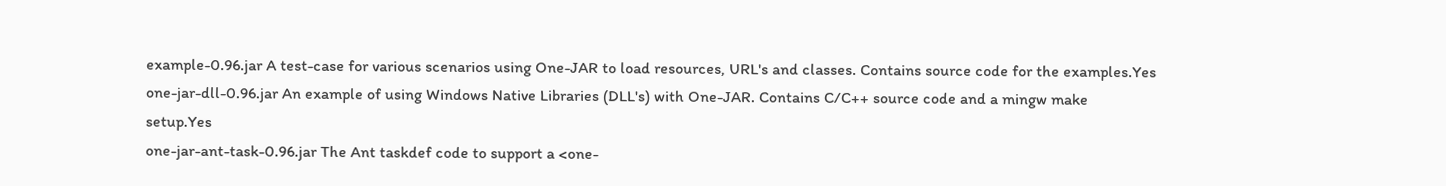example-0.96.jar A test-case for various scenarios using One-JAR to load resources, URL's and classes. Contains source code for the examples.Yes
one-jar-dll-0.96.jar An example of using Windows Native Libraries (DLL's) with One-JAR. Contains C/C++ source code and a mingw make setup.Yes
one-jar-ant-task-0.96.jar The Ant taskdef code to support a <one-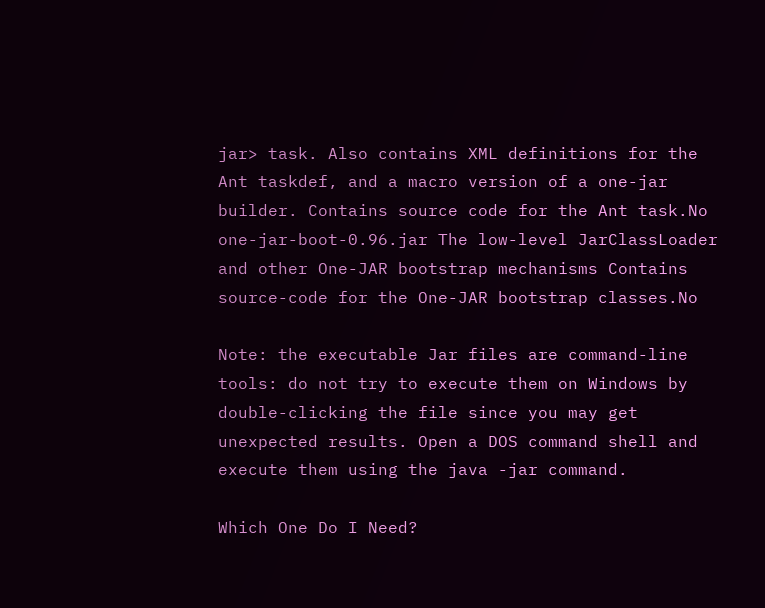jar> task. Also contains XML definitions for the Ant taskdef, and a macro version of a one-jar builder. Contains source code for the Ant task.No
one-jar-boot-0.96.jar The low-level JarClassLoader and other One-JAR bootstrap mechanisms Contains source-code for the One-JAR bootstrap classes.No

Note: the executable Jar files are command-line tools: do not try to execute them on Windows by double-clicking the file since you may get unexpected results. Open a DOS command shell and execute them using the java -jar command.

Which One Do I Need?